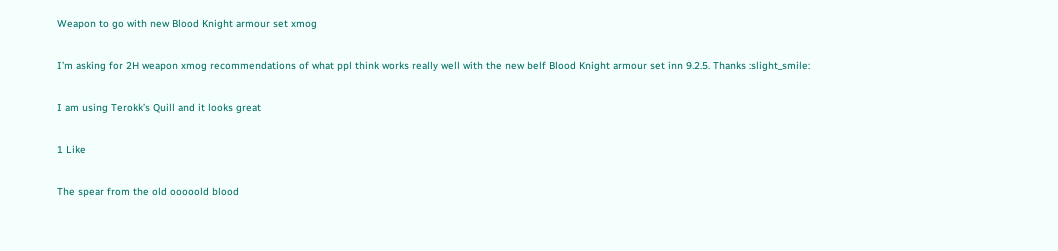Weapon to go with new Blood Knight armour set xmog

I’m asking for 2H weapon xmog recommendations of what ppl think works really well with the new belf Blood Knight armour set inn 9.2.5. Thanks :slight_smile:

I am using Terokk’s Quill and it looks great

1 Like

The spear from the old ooooold blood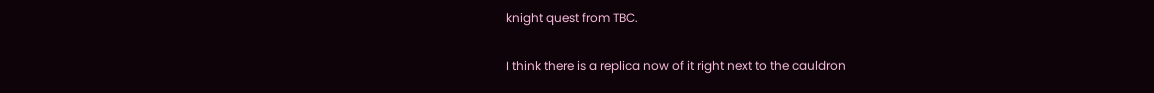knight quest from TBC.

I think there is a replica now of it right next to the cauldron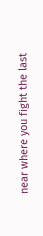near where you fight the last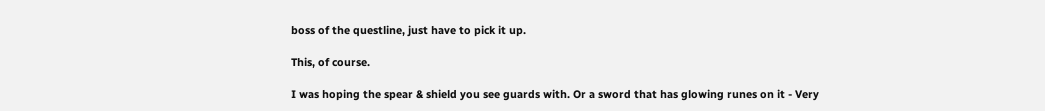boss of the questline, just have to pick it up.

This, of course.

I was hoping the spear & shield you see guards with. Or a sword that has glowing runes on it - Very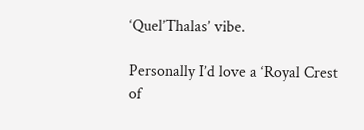‘Quel’Thalas’ vibe.

Personally I’d love a ‘Royal Crest of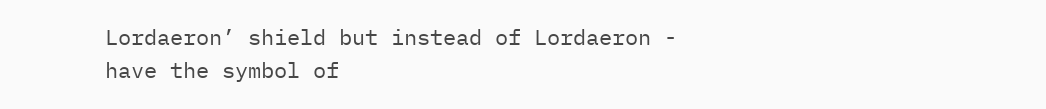Lordaeron’ shield but instead of Lordaeron - have the symbol of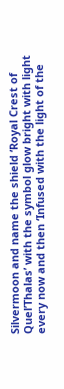Silvermoon and name the shield ‘Royal Crest of Quel’Thalas’ with the symbol glow bright with light every now and then ‘Infused with the light of the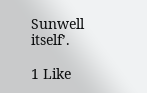Sunwell itself’.

1 Like